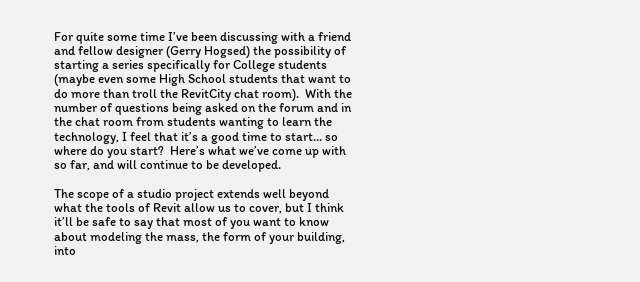For quite some time I’ve been discussing with a friend and fellow designer (Gerry Hogsed) the possibility of starting a series specifically for College students (maybe even some High School students that want to do more than troll the RevitCity chat room).  With the number of questions being asked on the forum and in the chat room from students wanting to learn the technology, I feel that it’s a good time to start… so where do you start?  Here’s what we’ve come up with so far, and will continue to be developed.

The scope of a studio project extends well beyond what the tools of Revit allow us to cover, but I think it’ll be safe to say that most of you want to know about modeling the mass, the form of your building, into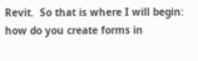Revit.  So that is where I will begin: how do you create forms in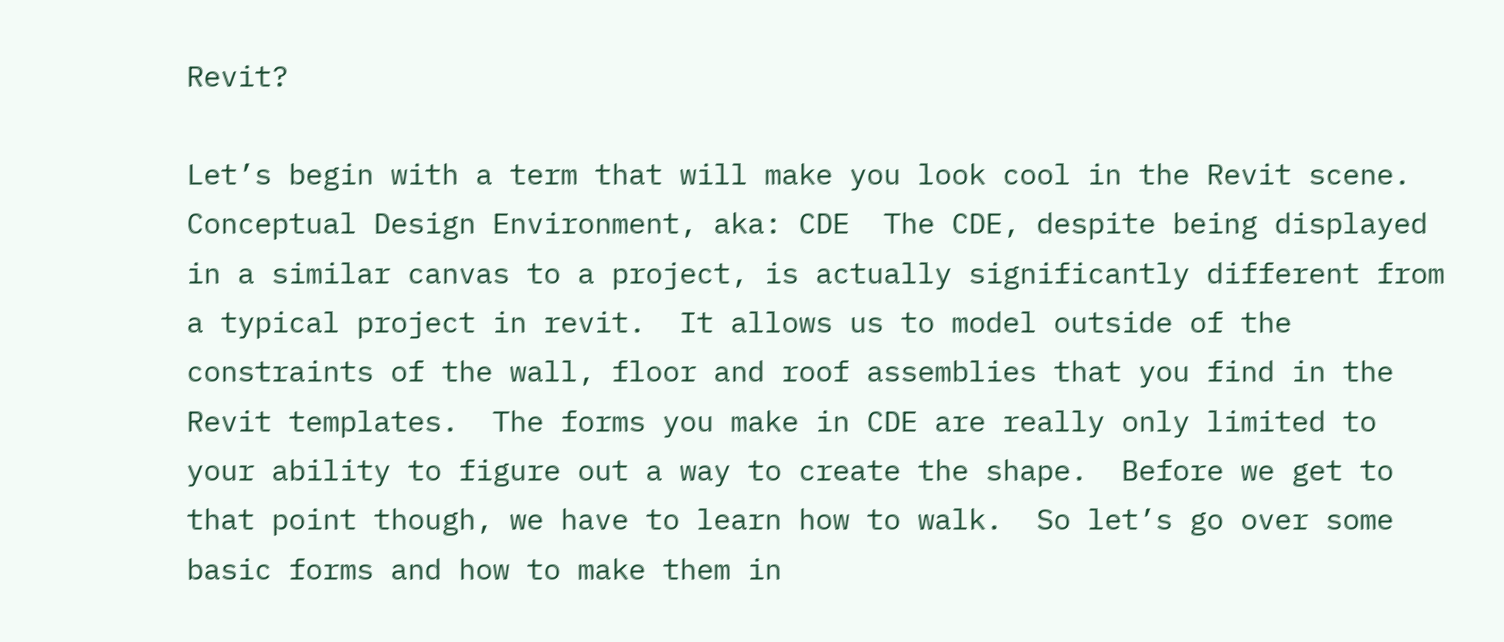Revit?

Let’s begin with a term that will make you look cool in the Revit scene.  Conceptual Design Environment, aka: CDE  The CDE, despite being displayed in a similar canvas to a project, is actually significantly different from a typical project in revit.  It allows us to model outside of the constraints of the wall, floor and roof assemblies that you find in the Revit templates.  The forms you make in CDE are really only limited to your ability to figure out a way to create the shape.  Before we get to that point though, we have to learn how to walk.  So let’s go over some basic forms and how to make them in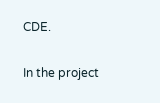CDE.

In the project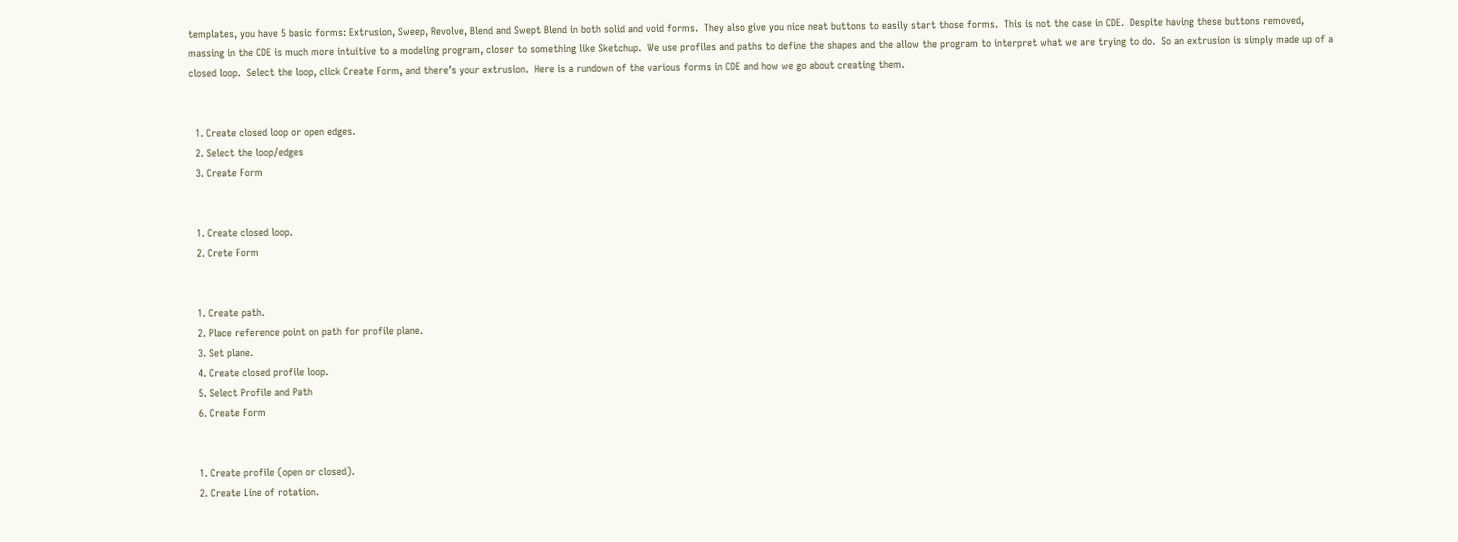templates, you have 5 basic forms: Extrusion, Sweep, Revolve, Blend and Swept Blend in both solid and void forms.  They also give you nice neat buttons to easily start those forms.  This is not the case in CDE.  Despite having these buttons removed, massing in the CDE is much more intuitive to a modeling program, closer to something like Sketchup.  We use profiles and paths to define the shapes and the allow the program to interpret what we are trying to do.  So an extrusion is simply made up of a closed loop.  Select the loop, click Create Form, and there’s your extrusion.  Here is a rundown of the various forms in CDE and how we go about creating them.


  1. Create closed loop or open edges.
  2. Select the loop/edges
  3. Create Form


  1. Create closed loop.
  2. Crete Form


  1. Create path.
  2. Place reference point on path for profile plane.
  3. Set plane.
  4. Create closed profile loop.
  5. Select Profile and Path
  6. Create Form


  1. Create profile (open or closed).
  2. Create Line of rotation.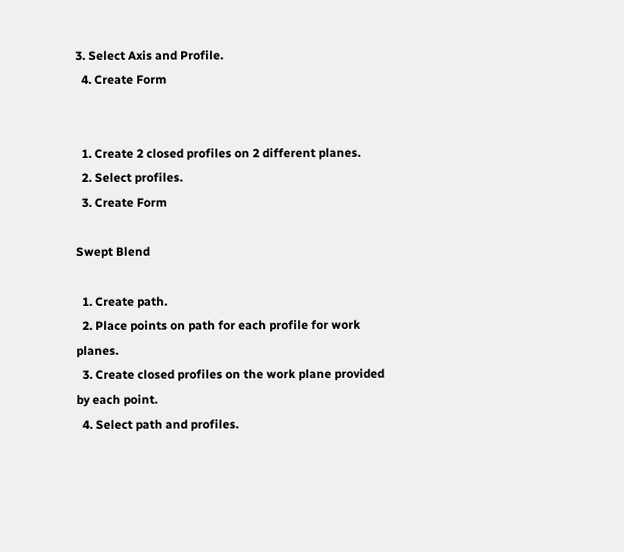3. Select Axis and Profile.
  4. Create Form


  1. Create 2 closed profiles on 2 different planes.
  2. Select profiles.
  3. Create Form

Swept Blend

  1. Create path.
  2. Place points on path for each profile for work planes.
  3. Create closed profiles on the work plane provided by each point.
  4. Select path and profiles.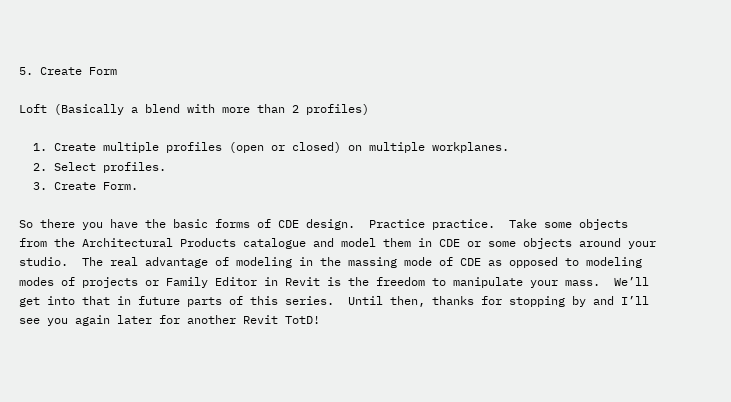5. Create Form

Loft (Basically a blend with more than 2 profiles)

  1. Create multiple profiles (open or closed) on multiple workplanes.
  2. Select profiles.
  3. Create Form.

So there you have the basic forms of CDE design.  Practice practice.  Take some objects from the Architectural Products catalogue and model them in CDE or some objects around your studio.  The real advantage of modeling in the massing mode of CDE as opposed to modeling modes of projects or Family Editor in Revit is the freedom to manipulate your mass.  We’ll get into that in future parts of this series.  Until then, thanks for stopping by and I’ll see you again later for another Revit TotD!